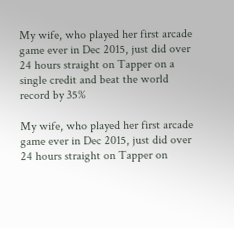My wife, who played her first arcade game ever in Dec 2015, just did over 24 hours straight on Tapper on a single credit and beat the world record by 35%

My wife, who played her first arcade game ever in Dec 2015, just did over 24 hours straight on Tapper on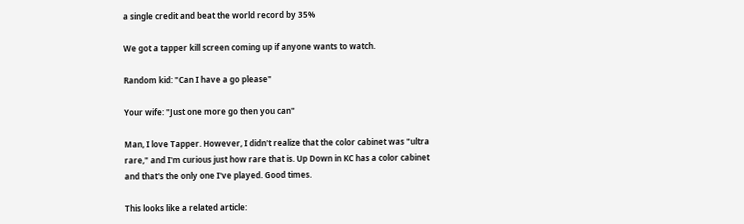a single credit and beat the world record by 35%

We got a tapper kill screen coming up if anyone wants to watch.

Random kid: "Can I have a go please"

Your wife: "Just one more go then you can"

Man, I love Tapper. However, I didn't realize that the color cabinet was "ultra rare," and I'm curious just how rare that is. Up Down in KC has a color cabinet and that's the only one I've played. Good times.

This looks like a related article: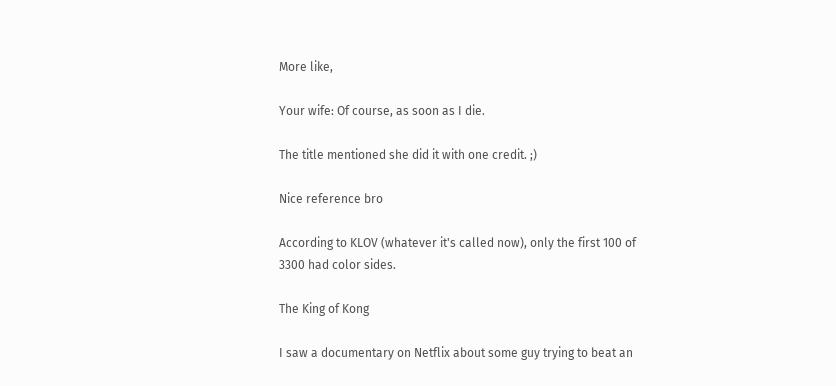More like,

Your wife: Of course, as soon as I die.

The title mentioned she did it with one credit. ;)

Nice reference bro

According to KLOV (whatever it's called now), only the first 100 of 3300 had color sides.

The King of Kong

I saw a documentary on Netflix about some guy trying to beat an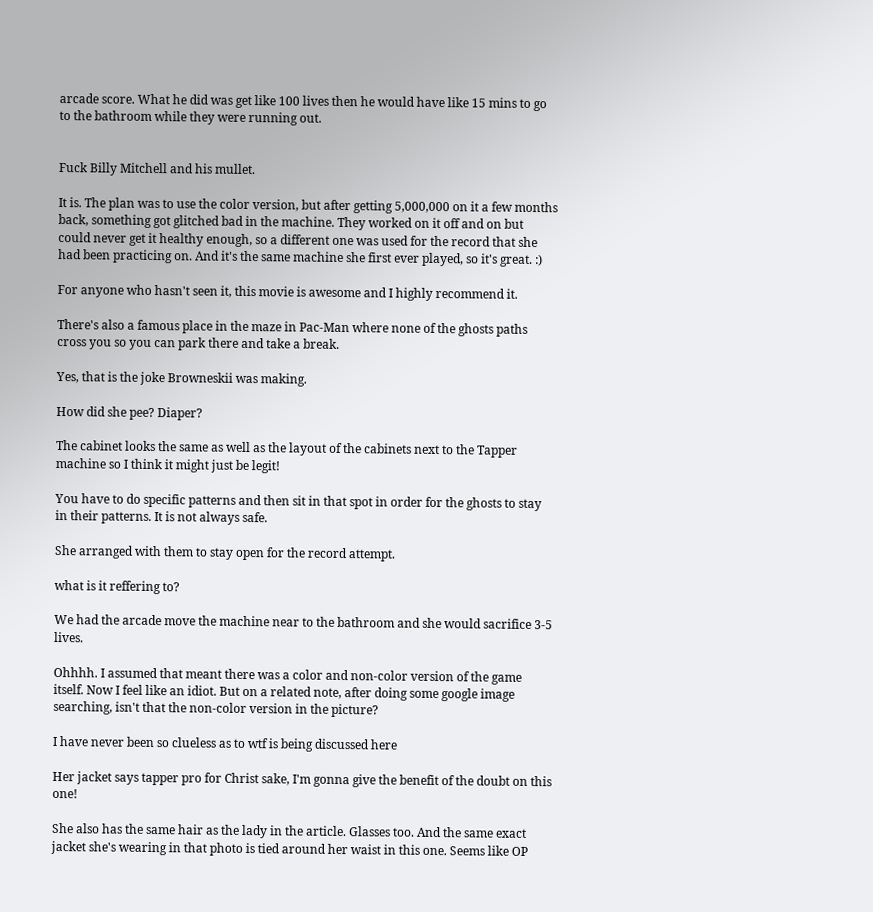arcade score. What he did was get like 100 lives then he would have like 15 mins to go to the bathroom while they were running out.


Fuck Billy Mitchell and his mullet.

It is. The plan was to use the color version, but after getting 5,000,000 on it a few months back, something got glitched bad in the machine. They worked on it off and on but could never get it healthy enough, so a different one was used for the record that she had been practicing on. And it's the same machine she first ever played, so it's great. :)

For anyone who hasn't seen it, this movie is awesome and I highly recommend it.

There's also a famous place in the maze in Pac-Man where none of the ghosts paths cross you so you can park there and take a break.

Yes, that is the joke Browneskii was making.

How did she pee? Diaper?

The cabinet looks the same as well as the layout of the cabinets next to the Tapper machine so I think it might just be legit!

You have to do specific patterns and then sit in that spot in order for the ghosts to stay in their patterns. It is not always safe.

She arranged with them to stay open for the record attempt.

what is it reffering to?

We had the arcade move the machine near to the bathroom and she would sacrifice 3-5 lives.

Ohhhh. I assumed that meant there was a color and non-color version of the game itself. Now I feel like an idiot. But on a related note, after doing some google image searching, isn't that the non-color version in the picture?

I have never been so clueless as to wtf is being discussed here

Her jacket says tapper pro for Christ sake, I'm gonna give the benefit of the doubt on this one!

She also has the same hair as the lady in the article. Glasses too. And the same exact jacket she's wearing in that photo is tied around her waist in this one. Seems like OP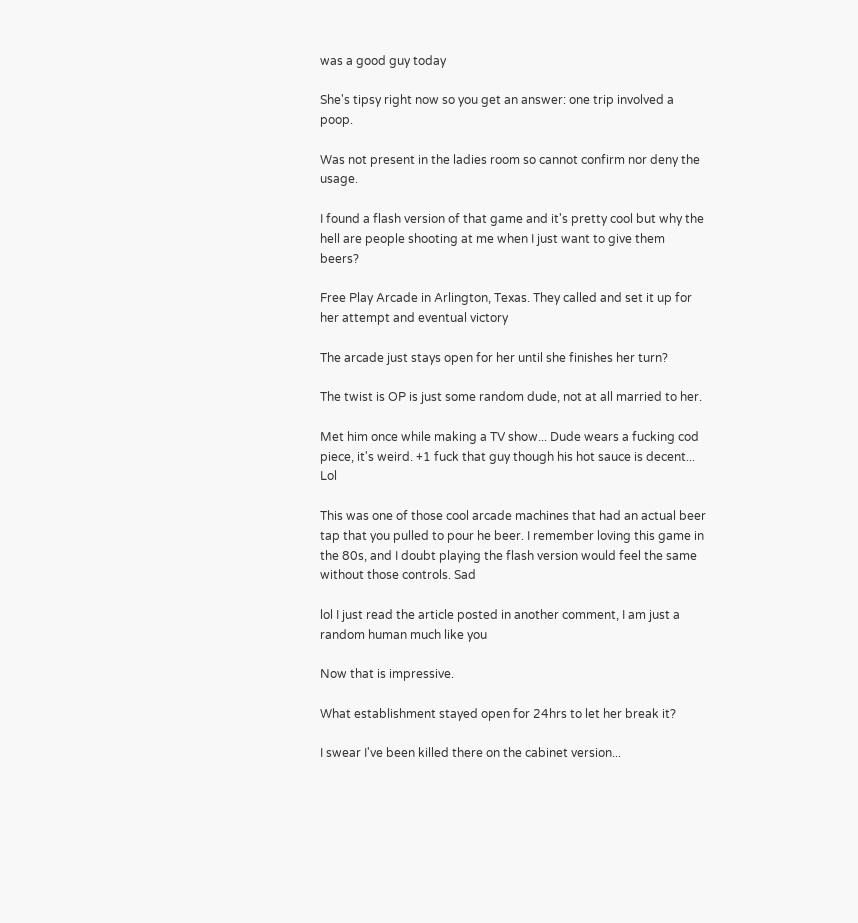was a good guy today

She's tipsy right now so you get an answer: one trip involved a poop.

Was not present in the ladies room so cannot confirm nor deny the usage.

I found a flash version of that game and it's pretty cool but why the hell are people shooting at me when I just want to give them beers?

Free Play Arcade in Arlington, Texas. They called and set it up for her attempt and eventual victory

The arcade just stays open for her until she finishes her turn?

The twist is OP is just some random dude, not at all married to her.

Met him once while making a TV show... Dude wears a fucking cod piece, it's weird. +1 fuck that guy though his hot sauce is decent... Lol

This was one of those cool arcade machines that had an actual beer tap that you pulled to pour he beer. I remember loving this game in the 80s, and I doubt playing the flash version would feel the same without those controls. Sad

lol I just read the article posted in another comment, I am just a random human much like you

Now that is impressive.

What establishment stayed open for 24hrs to let her break it?

I swear I've been killed there on the cabinet version...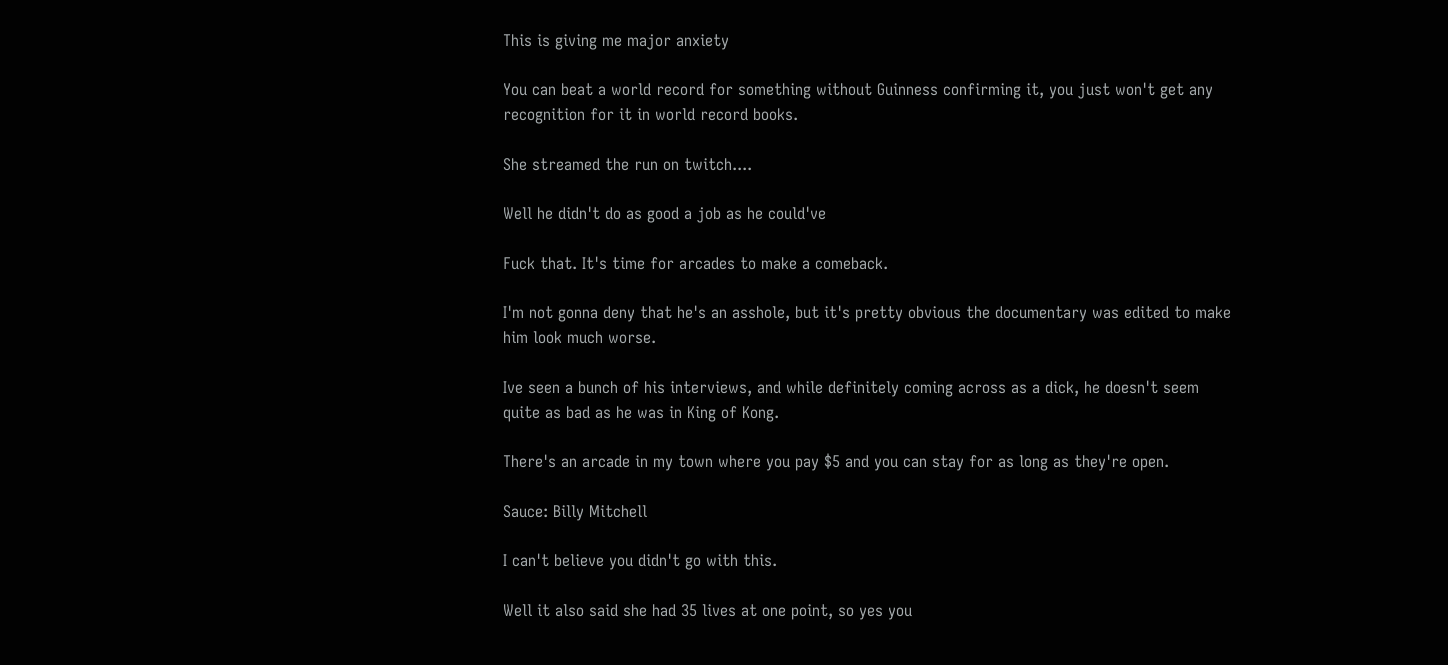This is giving me major anxiety

You can beat a world record for something without Guinness confirming it, you just won't get any recognition for it in world record books.

She streamed the run on twitch....

Well he didn't do as good a job as he could've

Fuck that. It's time for arcades to make a comeback.

I'm not gonna deny that he's an asshole, but it's pretty obvious the documentary was edited to make him look much worse.

Ive seen a bunch of his interviews, and while definitely coming across as a dick, he doesn't seem quite as bad as he was in King of Kong.

There's an arcade in my town where you pay $5 and you can stay for as long as they're open.

Sauce: Billy Mitchell

I can't believe you didn't go with this.

Well it also said she had 35 lives at one point, so yes you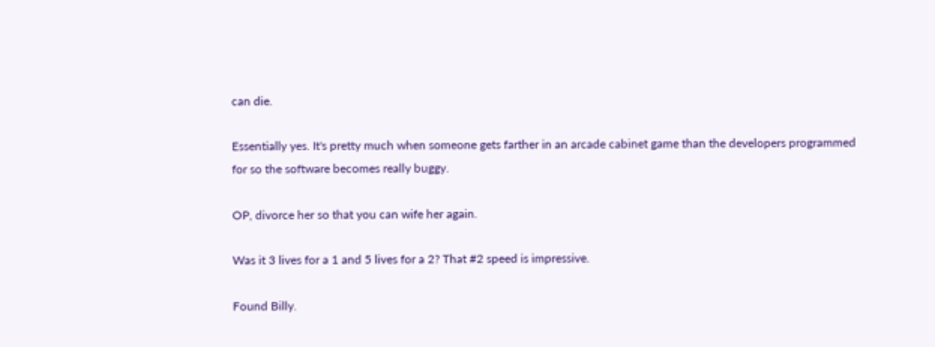can die.

Essentially yes. It's pretty much when someone gets farther in an arcade cabinet game than the developers programmed for so the software becomes really buggy.

OP, divorce her so that you can wife her again.

Was it 3 lives for a 1 and 5 lives for a 2? That #2 speed is impressive.

Found Billy.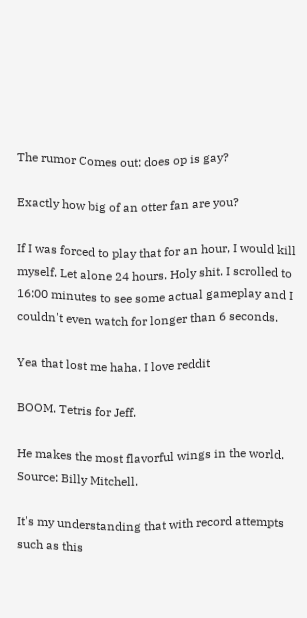The rumor Comes out: does op is gay?

Exactly how big of an otter fan are you?

If I was forced to play that for an hour, I would kill myself. Let alone 24 hours. Holy shit. I scrolled to 16:00 minutes to see some actual gameplay and I couldn't even watch for longer than 6 seconds.

Yea that lost me haha. I love reddit

BOOM. Tetris for Jeff.

He makes the most flavorful wings in the world. Source: Billy Mitchell.

It's my understanding that with record attempts such as this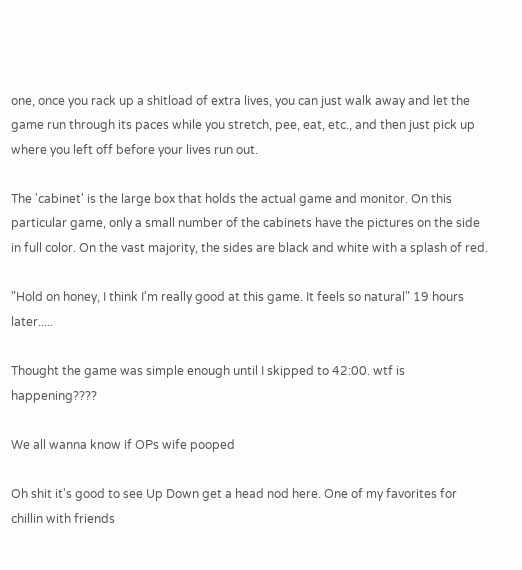one, once you rack up a shitload of extra lives, you can just walk away and let the game run through its paces while you stretch, pee, eat, etc., and then just pick up where you left off before your lives run out.

The 'cabinet' is the large box that holds the actual game and monitor. On this particular game, only a small number of the cabinets have the pictures on the side in full color. On the vast majority, the sides are black and white with a splash of red.

"Hold on honey, I think I'm really good at this game. It feels so natural" 19 hours later.....

Thought the game was simple enough until I skipped to 42:00. wtf is happening????

We all wanna know if OPs wife pooped

Oh shit it's good to see Up Down get a head nod here. One of my favorites for chillin with friends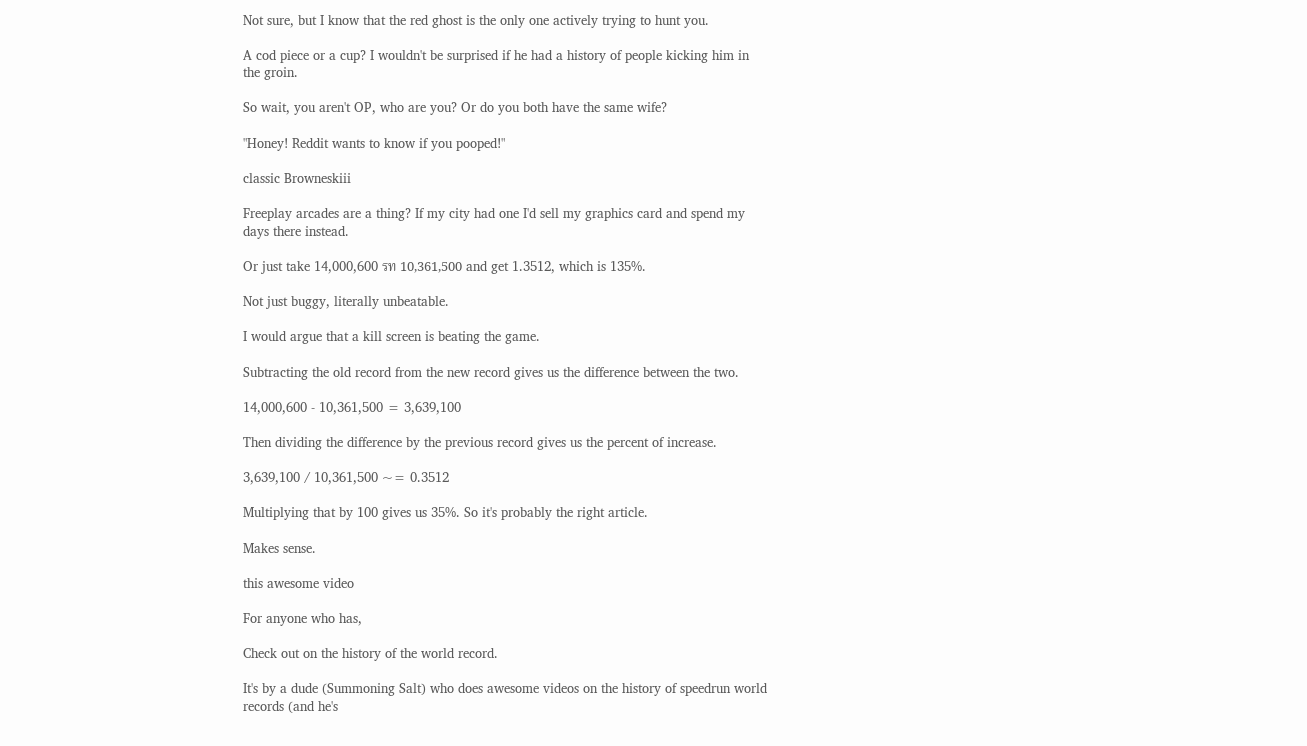Not sure, but I know that the red ghost is the only one actively trying to hunt you.

A cod piece or a cup? I wouldn't be surprised if he had a history of people kicking him in the groin.

So wait, you aren't OP, who are you? Or do you both have the same wife?

"Honey! Reddit wants to know if you pooped!"

classic Browneskiii

Freeplay arcades are a thing? If my city had one I'd sell my graphics card and spend my days there instead.

Or just take 14,000,600 รท 10,361,500 and get 1.3512, which is 135%.

Not just buggy, literally unbeatable.

I would argue that a kill screen is beating the game.

Subtracting the old record from the new record gives us the difference between the two.

14,000,600 - 10,361,500 = 3,639,100

Then dividing the difference by the previous record gives us the percent of increase.

3,639,100 / 10,361,500 ~= 0.3512

Multiplying that by 100 gives us 35%. So it's probably the right article.

Makes sense.

this awesome video

For anyone who has,

Check out on the history of the world record.

It's by a dude (Summoning Salt) who does awesome videos on the history of speedrun world records (and he's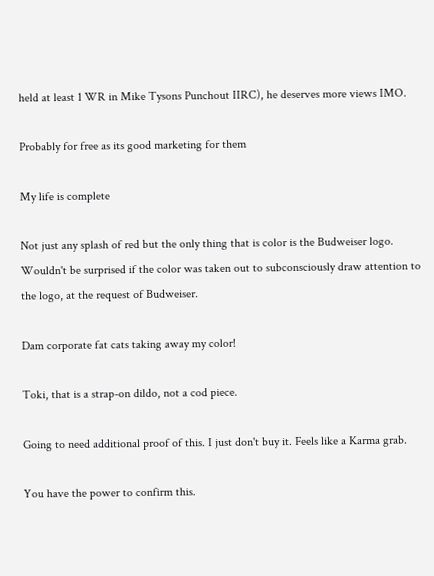held at least 1 WR in Mike Tysons Punchout IIRC), he deserves more views IMO.

Probably for free as its good marketing for them

My life is complete

Not just any splash of red but the only thing that is color is the Budweiser logo. Wouldn't be surprised if the color was taken out to subconsciously draw attention to the logo, at the request of Budweiser.

Dam corporate fat cats taking away my color!

Toki, that is a strap-on dildo, not a cod piece.

Going to need additional proof of this. I just don't buy it. Feels like a Karma grab.

You have the power to confirm this.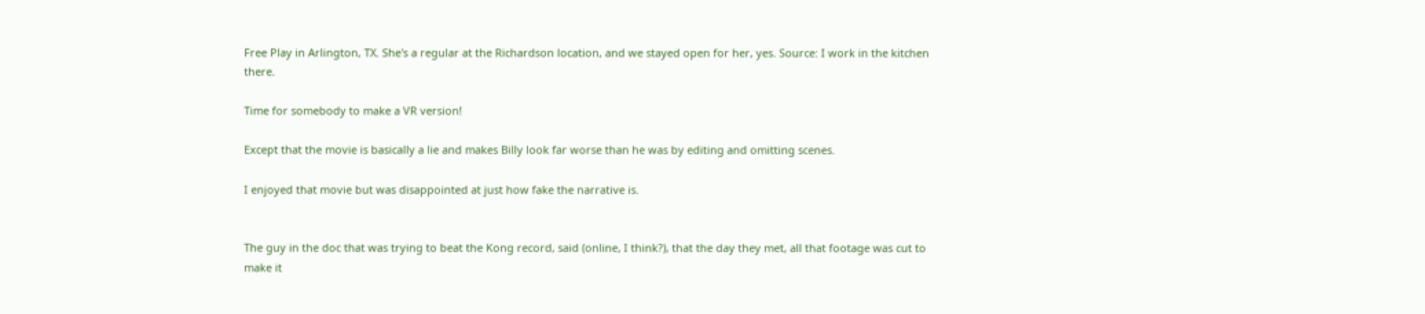Free Play in Arlington, TX. She's a regular at the Richardson location, and we stayed open for her, yes. Source: I work in the kitchen there.

Time for somebody to make a VR version!

Except that the movie is basically a lie and makes Billy look far worse than he was by editing and omitting scenes.

I enjoyed that movie but was disappointed at just how fake the narrative is.


The guy in the doc that was trying to beat the Kong record, said (online, I think?), that the day they met, all that footage was cut to make it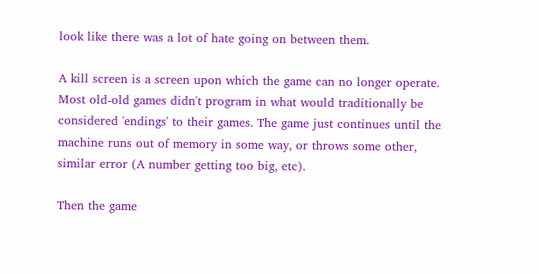look like there was a lot of hate going on between them.

A kill screen is a screen upon which the game can no longer operate. Most old-old games didn't program in what would traditionally be considered 'endings' to their games. The game just continues until the machine runs out of memory in some way, or throws some other, similar error (A number getting too big, etc).

Then the game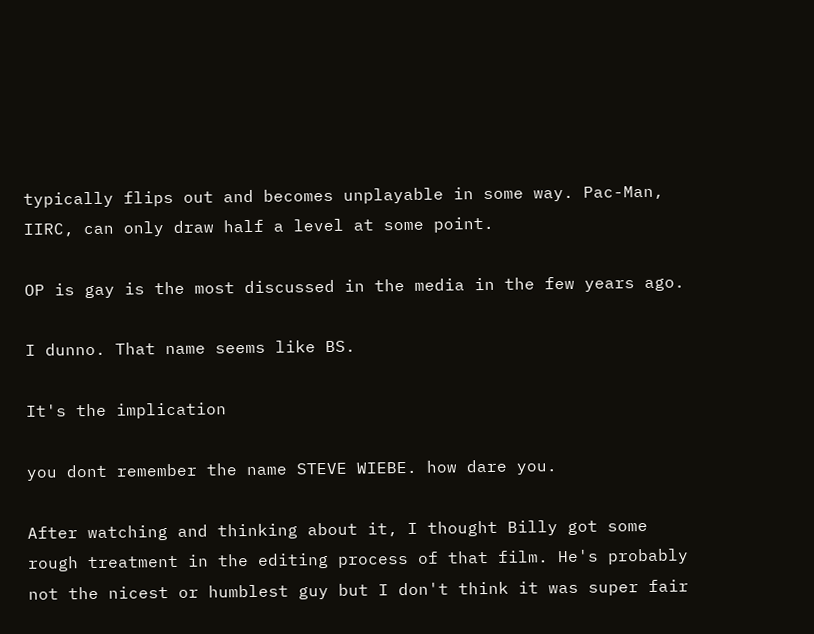typically flips out and becomes unplayable in some way. Pac-Man, IIRC, can only draw half a level at some point.

OP is gay is the most discussed in the media in the few years ago.

I dunno. That name seems like BS.

It's the implication

you dont remember the name STEVE WIEBE. how dare you.

After watching and thinking about it, I thought Billy got some rough treatment in the editing process of that film. He's probably not the nicest or humblest guy but I don't think it was super fair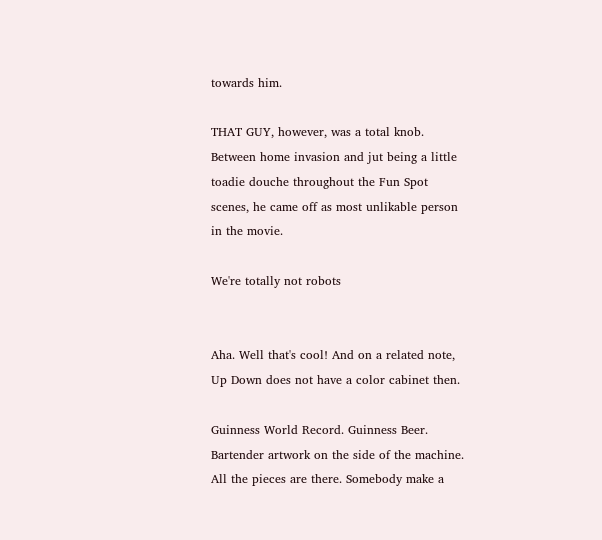towards him.

THAT GUY, however, was a total knob. Between home invasion and jut being a little toadie douche throughout the Fun Spot scenes, he came off as most unlikable person in the movie.

We're totally not robots


Aha. Well that's cool! And on a related note, Up Down does not have a color cabinet then.

Guinness World Record. Guinness Beer. Bartender artwork on the side of the machine. All the pieces are there. Somebody make a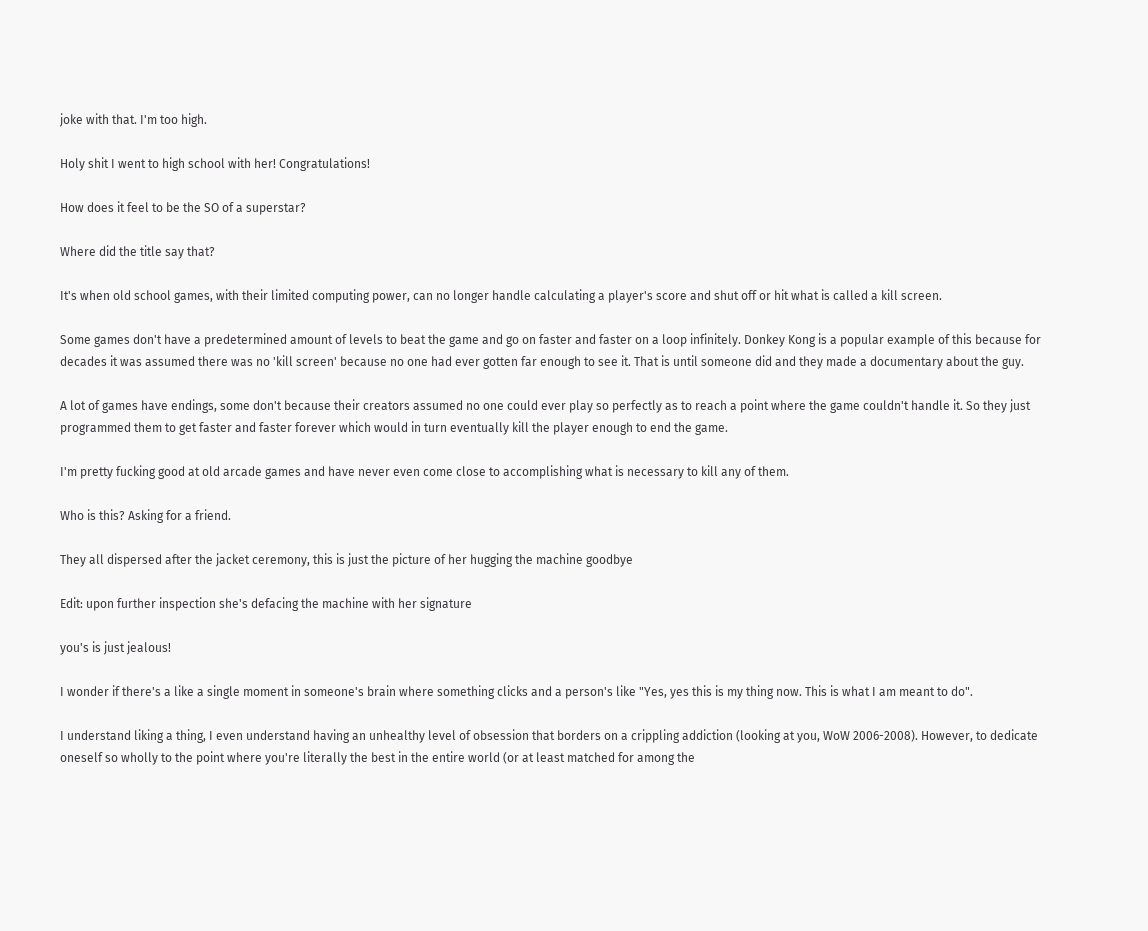joke with that. I'm too high.

Holy shit I went to high school with her! Congratulations!

How does it feel to be the SO of a superstar?

Where did the title say that?

It's when old school games, with their limited computing power, can no longer handle calculating a player's score and shut off or hit what is called a kill screen.

Some games don't have a predetermined amount of levels to beat the game and go on faster and faster on a loop infinitely. Donkey Kong is a popular example of this because for decades it was assumed there was no 'kill screen' because no one had ever gotten far enough to see it. That is until someone did and they made a documentary about the guy.

A lot of games have endings, some don't because their creators assumed no one could ever play so perfectly as to reach a point where the game couldn't handle it. So they just programmed them to get faster and faster forever which would in turn eventually kill the player enough to end the game.

I'm pretty fucking good at old arcade games and have never even come close to accomplishing what is necessary to kill any of them.

Who is this? Asking for a friend.

They all dispersed after the jacket ceremony, this is just the picture of her hugging the machine goodbye

Edit: upon further inspection she's defacing the machine with her signature

you's is just jealous!

I wonder if there's a like a single moment in someone's brain where something clicks and a person's like "Yes, yes this is my thing now. This is what I am meant to do".

I understand liking a thing, I even understand having an unhealthy level of obsession that borders on a crippling addiction (looking at you, WoW 2006-2008). However, to dedicate oneself so wholly to the point where you're literally the best in the entire world (or at least matched for among the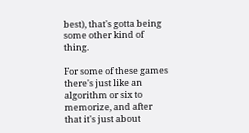best), that's gotta being some other kind of thing.

For some of these games there's just like an algorithm or six to memorize, and after that it's just about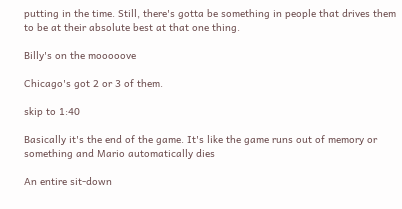putting in the time. Still, there's gotta be something in people that drives them to be at their absolute best at that one thing.

Billy's on the mooooove

Chicago's got 2 or 3 of them.

skip to 1:40

Basically it's the end of the game. It's like the game runs out of memory or something and Mario automatically dies

An entire sit-down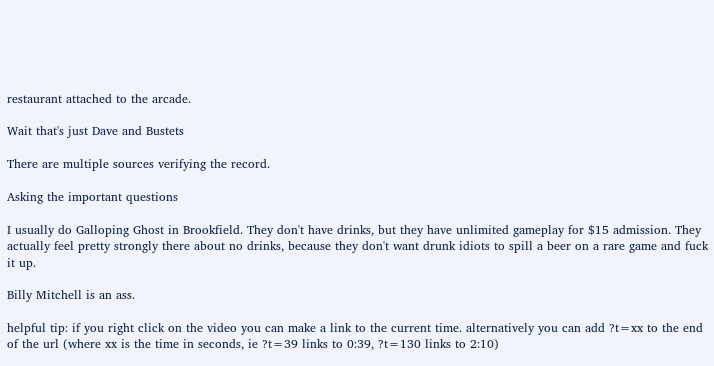restaurant attached to the arcade.

Wait that's just Dave and Bustets

There are multiple sources verifying the record.

Asking the important questions

I usually do Galloping Ghost in Brookfield. They don't have drinks, but they have unlimited gameplay for $15 admission. They actually feel pretty strongly there about no drinks, because they don't want drunk idiots to spill a beer on a rare game and fuck it up.

Billy Mitchell is an ass.

helpful tip: if you right click on the video you can make a link to the current time. alternatively you can add ?t=xx to the end of the url (where xx is the time in seconds, ie ?t=39 links to 0:39, ?t=130 links to 2:10)